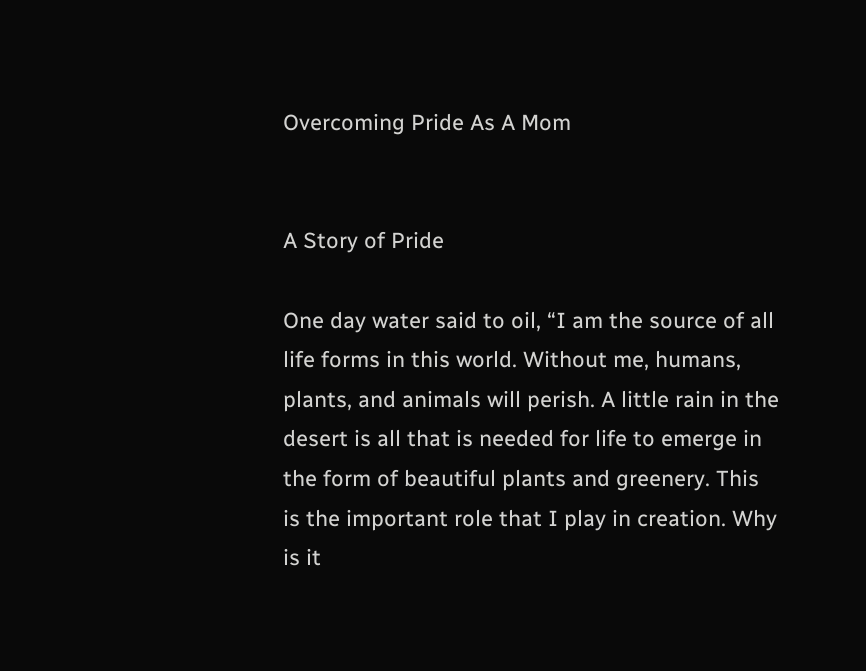Overcoming Pride As A Mom


A Story of Pride

One day water said to oil, “I am the source of all life forms in this world. Without me, humans, plants, and animals will perish. A little rain in the desert is all that is needed for life to emerge in the form of beautiful plants and greenery. This is the important role that I play in creation. Why is it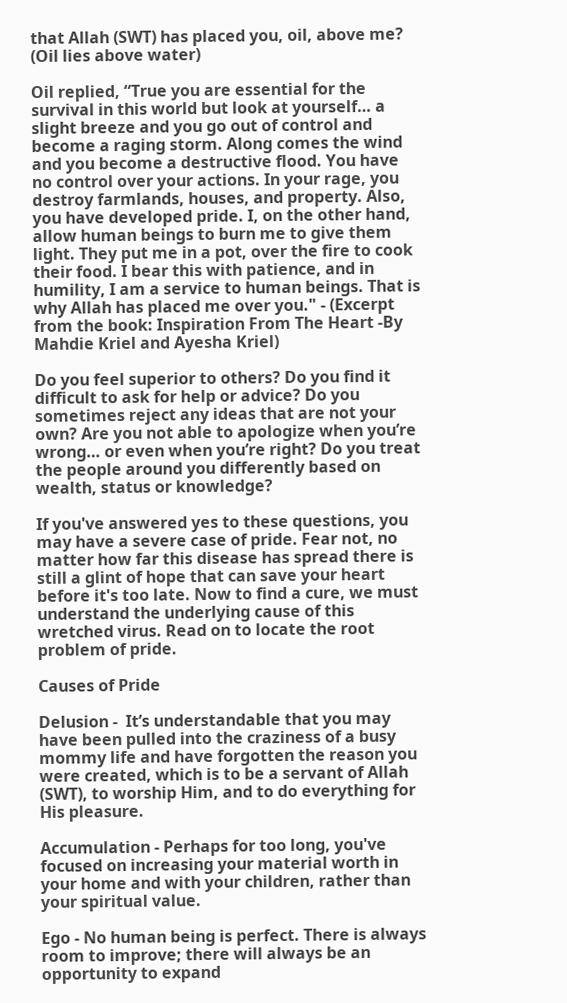that Allah (SWT) has placed you, oil, above me? (Oil lies above water)

Oil replied, “True you are essential for the survival in this world but look at yourself… a slight breeze and you go out of control and become a raging storm. Along comes the wind and you become a destructive flood. You have no control over your actions. In your rage, you destroy farmlands, houses, and property. Also, you have developed pride. I, on the other hand, allow human beings to burn me to give them light. They put me in a pot, over the fire to cook their food. I bear this with patience, and in humility, I am a service to human beings. That is why Allah has placed me over you." - (Excerpt from the book: Inspiration From The Heart -By Mahdie Kriel and Ayesha Kriel)

Do you feel superior to others? Do you find it difficult to ask for help or advice? Do you sometimes reject any ideas that are not your own? Are you not able to apologize when you’re wrong… or even when you’re right? Do you treat the people around you differently based on wealth, status or knowledge?

If you've answered yes to these questions, you may have a severe case of pride. Fear not, no matter how far this disease has spread there is still a glint of hope that can save your heart before it's too late. Now to find a cure, we must understand the underlying cause of this wretched virus. Read on to locate the root problem of pride.

Causes of Pride

Delusion -  It’s understandable that you may have been pulled into the craziness of a busy mommy life and have forgotten the reason you were created, which is to be a servant of Allah (SWT), to worship Him, and to do everything for His pleasure.

Accumulation - Perhaps for too long, you've focused on increasing your material worth in your home and with your children, rather than your spiritual value.

Ego - No human being is perfect. There is always room to improve; there will always be an opportunity to expand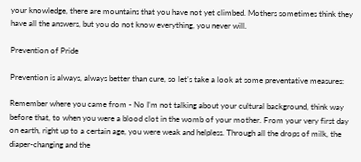your knowledge, there are mountains that you have not yet climbed. Mothers sometimes think they have all the answers, but you do not know everything, you never will.

Prevention of Pride

Prevention is always, always better than cure, so let’s take a look at some preventative measures:

Remember where you came from - No I’m not talking about your cultural background, think way before that, to when you were a blood clot in the womb of your mother. From your very first day on earth, right up to a certain age, you were weak and helpless. Through all the drops of milk, the diaper-changing and the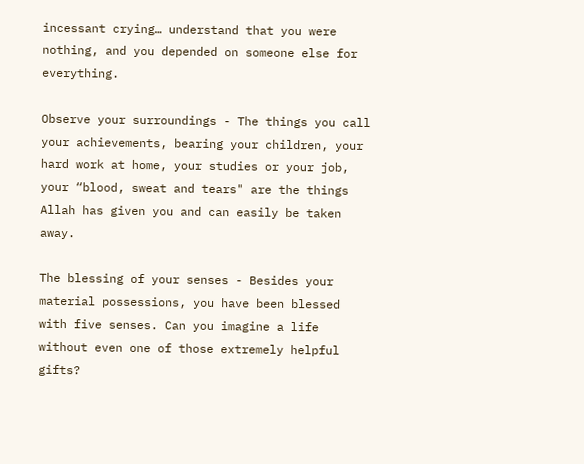incessant crying… understand that you were nothing, and you depended on someone else for everything.

Observe your surroundings - The things you call your achievements, bearing your children, your hard work at home, your studies or your job, your “blood, sweat and tears" are the things Allah has given you and can easily be taken away.

The blessing of your senses - Besides your material possessions, you have been blessed with five senses. Can you imagine a life without even one of those extremely helpful gifts?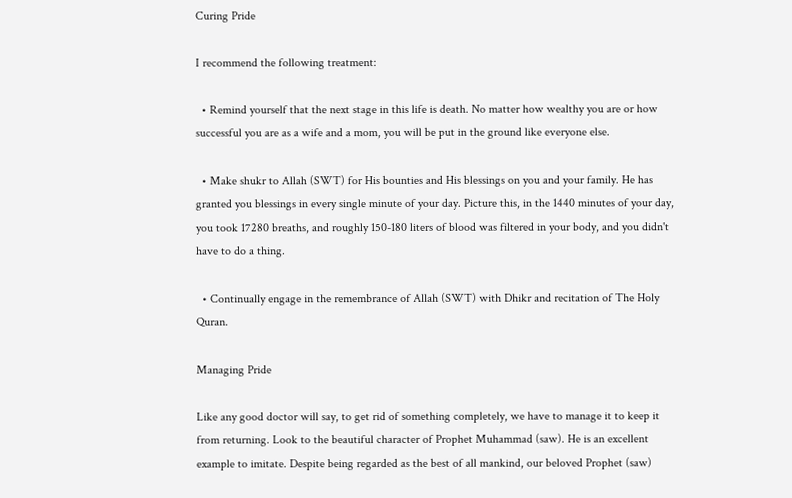Curing Pride

I recommend the following treatment:

  • Remind yourself that the next stage in this life is death. No matter how wealthy you are or how successful you are as a wife and a mom, you will be put in the ground like everyone else.

  • Make shukr to Allah (SWT) for His bounties and His blessings on you and your family. He has granted you blessings in every single minute of your day. Picture this, in the 1440 minutes of your day, you took 17280 breaths, and roughly 150-180 liters of blood was filtered in your body, and you didn't have to do a thing.

  • Continually engage in the remembrance of Allah (SWT) with Dhikr and recitation of The Holy Quran.

Managing Pride

Like any good doctor will say, to get rid of something completely, we have to manage it to keep it from returning. Look to the beautiful character of Prophet Muhammad (saw). He is an excellent example to imitate. Despite being regarded as the best of all mankind, our beloved Prophet (saw)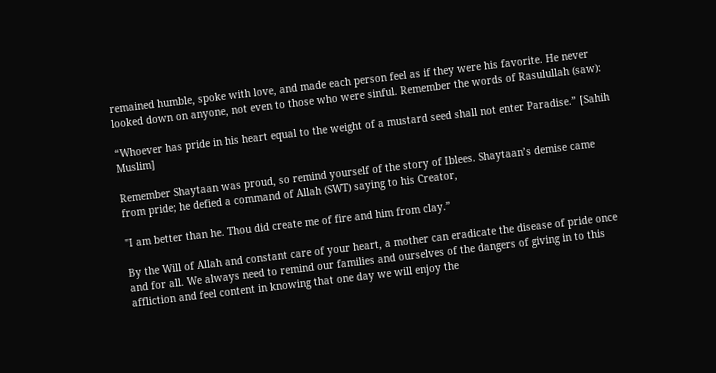remained humble, spoke with love, and made each person feel as if they were his favorite. He never looked down on anyone, not even to those who were sinful. Remember the words of Rasulullah (saw):

“Whoever has pride in his heart equal to the weight of a mustard seed shall not enter Paradise.” [Sahih Muslim]

Remember Shaytaan was proud, so remind yourself of the story of Iblees. Shaytaan’s demise came from pride; he defied a command of Allah (SWT) saying to his Creator,

"I am better than he. Thou did create me of fire and him from clay.”

By the Will of Allah and constant care of your heart, a mother can eradicate the disease of pride once and for all. We always need to remind our families and ourselves of the dangers of giving in to this affliction and feel content in knowing that one day we will enjoy the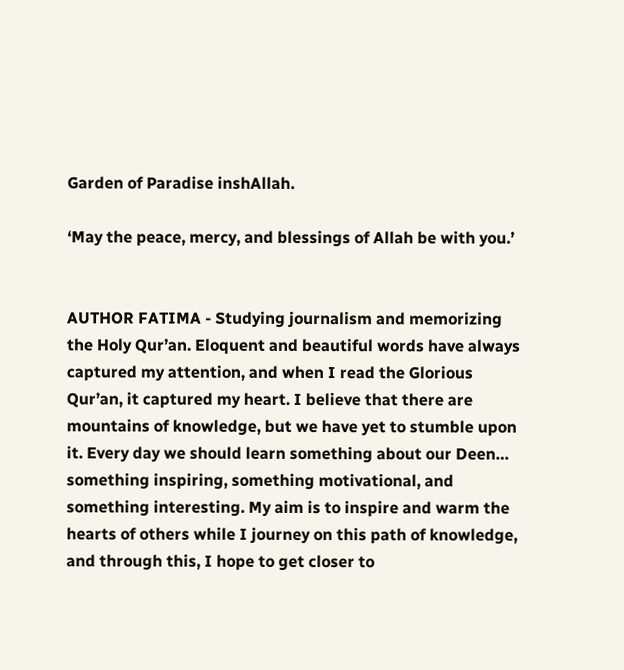Garden of Paradise inshAllah.

‘May the peace, mercy, and blessings of Allah be with you.’


AUTHOR FATIMA - Studying journalism and memorizing the Holy Qur’an. Eloquent and beautiful words have always captured my attention, and when I read the Glorious Qur’an, it captured my heart. I believe that there are mountains of knowledge, but we have yet to stumble upon it. Every day we should learn something about our Deen… something inspiring, something motivational, and something interesting. My aim is to inspire and warm the hearts of others while I journey on this path of knowledge, and through this, I hope to get closer to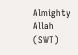Almighty Allah (SWT)